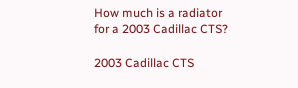How much is a radiator for a 2003 Cadillac CTS?

2003 Cadillac CTS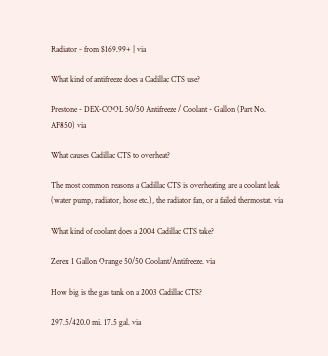Radiator - from $169.99+ | via

What kind of antifreeze does a Cadillac CTS use?

Prestone - DEX-COOL 50/50 Antifreeze / Coolant - Gallon (Part No. AF850) via

What causes Cadillac CTS to overheat?

The most common reasons a Cadillac CTS is overheating are a coolant leak (water pump, radiator, hose etc.), the radiator fan, or a failed thermostat. via

What kind of coolant does a 2004 Cadillac CTS take?

Zerex 1 Gallon Orange 50/50 Coolant/Antifreeze. via

How big is the gas tank on a 2003 Cadillac CTS?

297.5/420.0 mi. 17.5 gal. via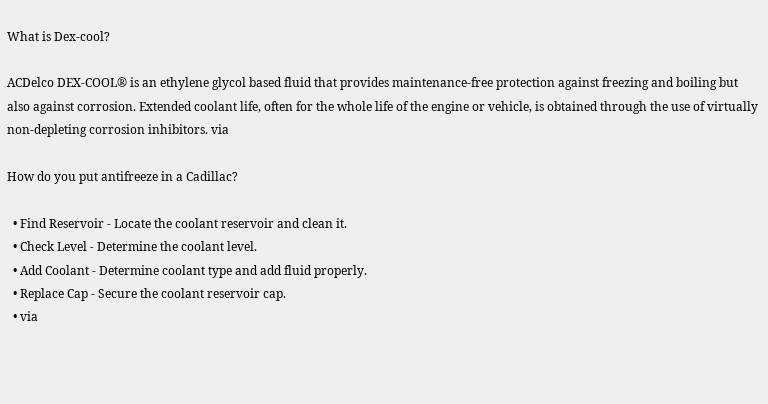What is Dex-cool?

ACDelco DEX-COOL® is an ethylene glycol based fluid that provides maintenance-free protection against freezing and boiling but also against corrosion. Extended coolant life, often for the whole life of the engine or vehicle, is obtained through the use of virtually non-depleting corrosion inhibitors. via

How do you put antifreeze in a Cadillac?

  • Find Reservoir - Locate the coolant reservoir and clean it.
  • Check Level - Determine the coolant level.
  • Add Coolant - Determine coolant type and add fluid properly.
  • Replace Cap - Secure the coolant reservoir cap.
  • via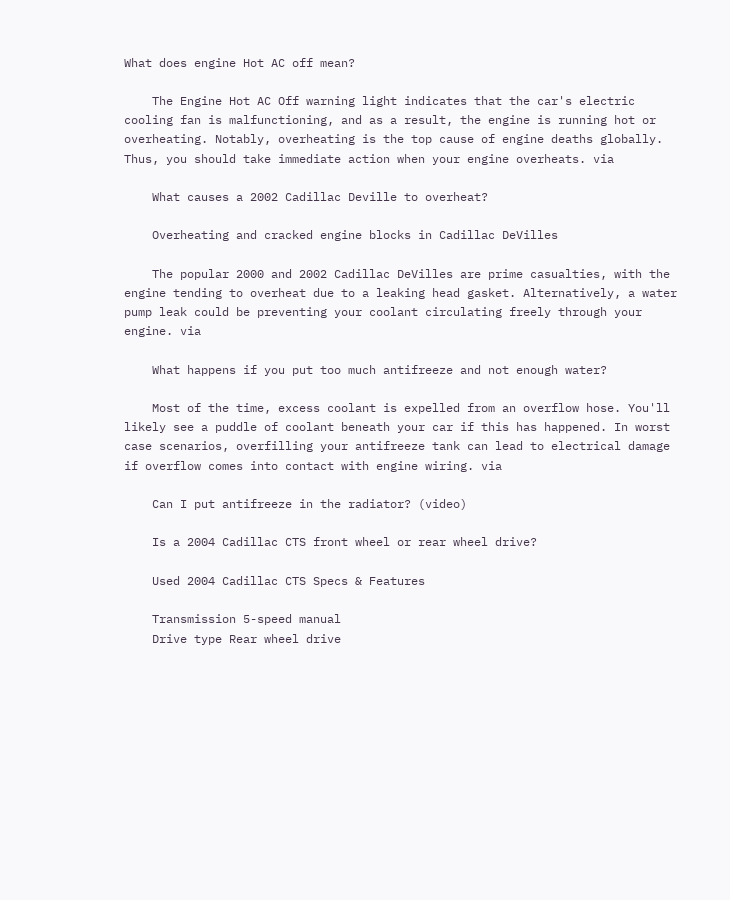What does engine Hot AC off mean?

    The Engine Hot AC Off warning light indicates that the car's electric cooling fan is malfunctioning, and as a result, the engine is running hot or overheating. Notably, overheating is the top cause of engine deaths globally. Thus, you should take immediate action when your engine overheats. via

    What causes a 2002 Cadillac Deville to overheat?

    Overheating and cracked engine blocks in Cadillac DeVilles

    The popular 2000 and 2002 Cadillac DeVilles are prime casualties, with the engine tending to overheat due to a leaking head gasket. Alternatively, a water pump leak could be preventing your coolant circulating freely through your engine. via

    What happens if you put too much antifreeze and not enough water?

    Most of the time, excess coolant is expelled from an overflow hose. You'll likely see a puddle of coolant beneath your car if this has happened. In worst case scenarios, overfilling your antifreeze tank can lead to electrical damage if overflow comes into contact with engine wiring. via

    Can I put antifreeze in the radiator? (video)

    Is a 2004 Cadillac CTS front wheel or rear wheel drive?

    Used 2004 Cadillac CTS Specs & Features

    Transmission 5-speed manual
    Drive type Rear wheel drive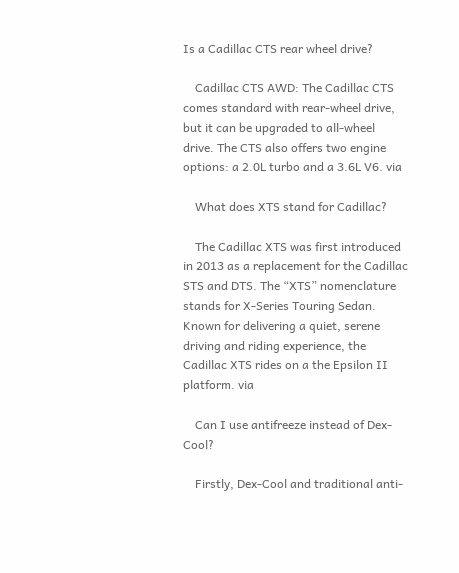Is a Cadillac CTS rear wheel drive?

    Cadillac CTS AWD: The Cadillac CTS comes standard with rear-wheel drive, but it can be upgraded to all-wheel drive. The CTS also offers two engine options: a 2.0L turbo and a 3.6L V6. via

    What does XTS stand for Cadillac?

    The Cadillac XTS was first introduced in 2013 as a replacement for the Cadillac STS and DTS. The “XTS” nomenclature stands for X-Series Touring Sedan. Known for delivering a quiet, serene driving and riding experience, the Cadillac XTS rides on a the Epsilon II platform. via

    Can I use antifreeze instead of Dex-Cool?

    Firstly, Dex-Cool and traditional anti-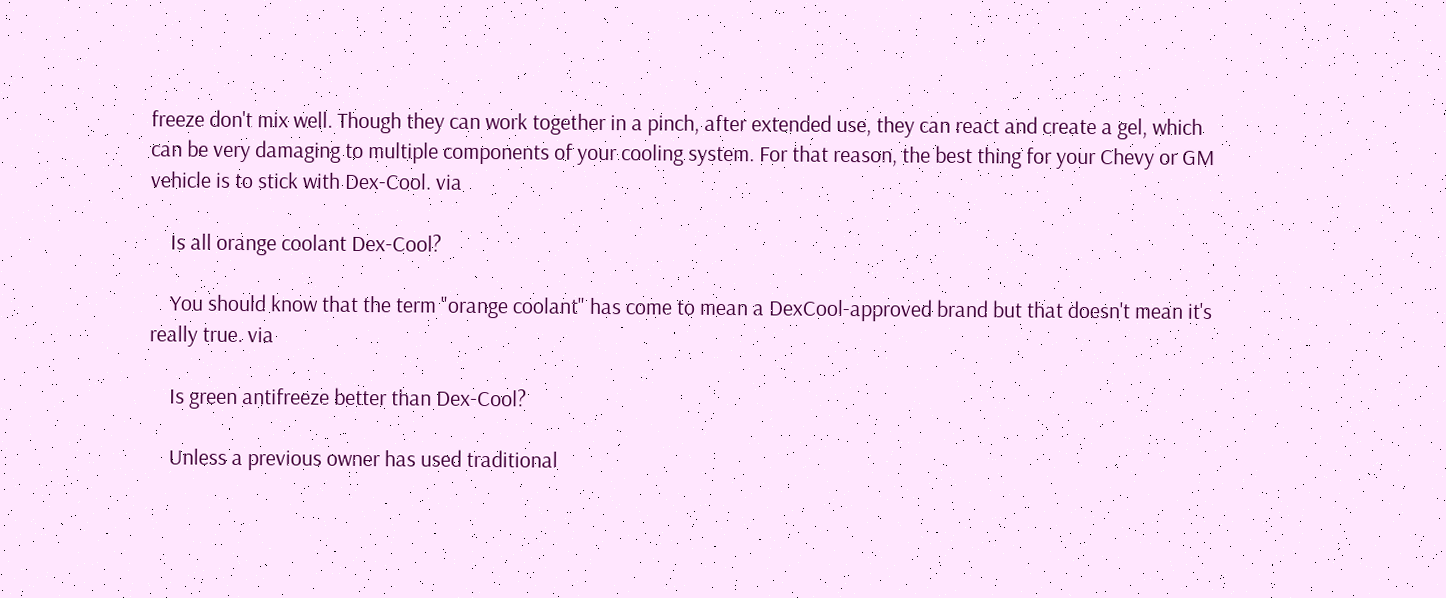freeze don't mix well. Though they can work together in a pinch, after extended use, they can react and create a gel, which can be very damaging to multiple components of your cooling system. For that reason, the best thing for your Chevy or GM vehicle is to stick with Dex-Cool. via

    Is all orange coolant Dex-Cool?

    You should know that the term "orange coolant" has come to mean a DexCool-approved brand but that doesn't mean it's really true. via

    Is green antifreeze better than Dex-Cool?

    Unless a previous owner has used traditional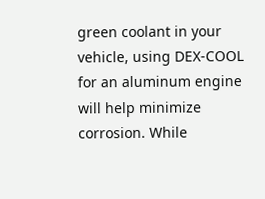green coolant in your vehicle, using DEX-COOL for an aluminum engine will help minimize corrosion. While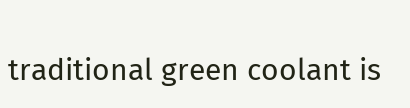traditional green coolant is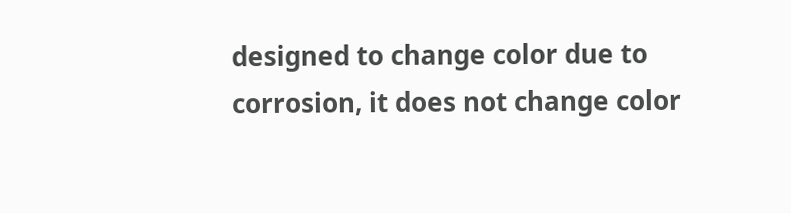designed to change color due to corrosion, it does not change color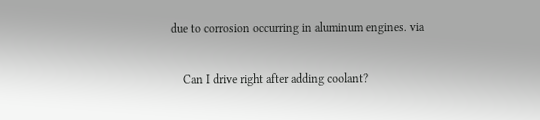due to corrosion occurring in aluminum engines. via

    Can I drive right after adding coolant?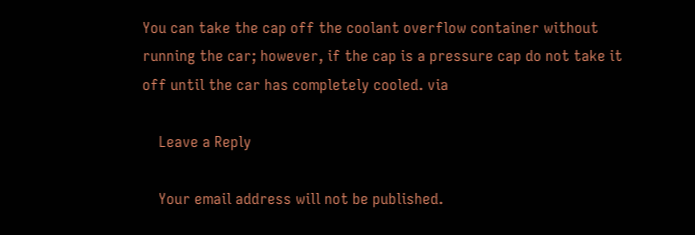You can take the cap off the coolant overflow container without running the car; however, if the cap is a pressure cap do not take it off until the car has completely cooled. via

    Leave a Reply

    Your email address will not be published.